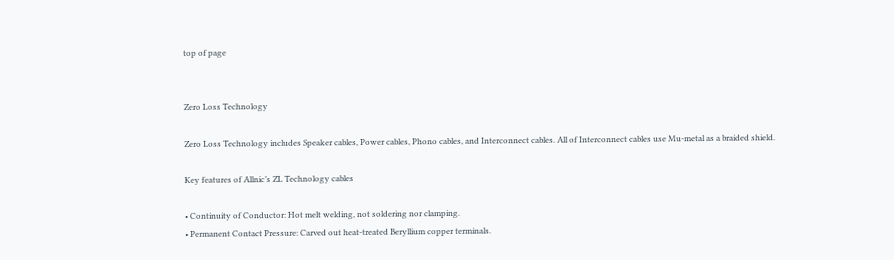top of page


Zero Loss Technology

Zero Loss Technology includes Speaker cables, Power cables, Phono cables, and Interconnect cables. All of Interconnect cables use Mu-metal as a braided shield.

Key features of Allnic’s ZL Technology cables

• Continuity of Conductor: Hot melt welding, not soldering nor clamping.
• Permanent Contact Pressure: Carved out heat-treated Beryllium copper terminals.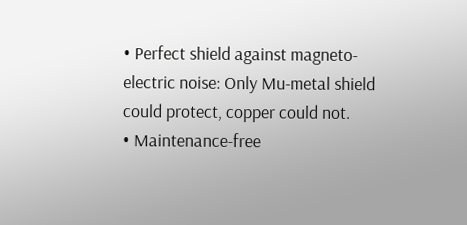• Perfect shield against magneto-electric noise: Only Mu-metal shield could protect, copper could not.
• Maintenance-free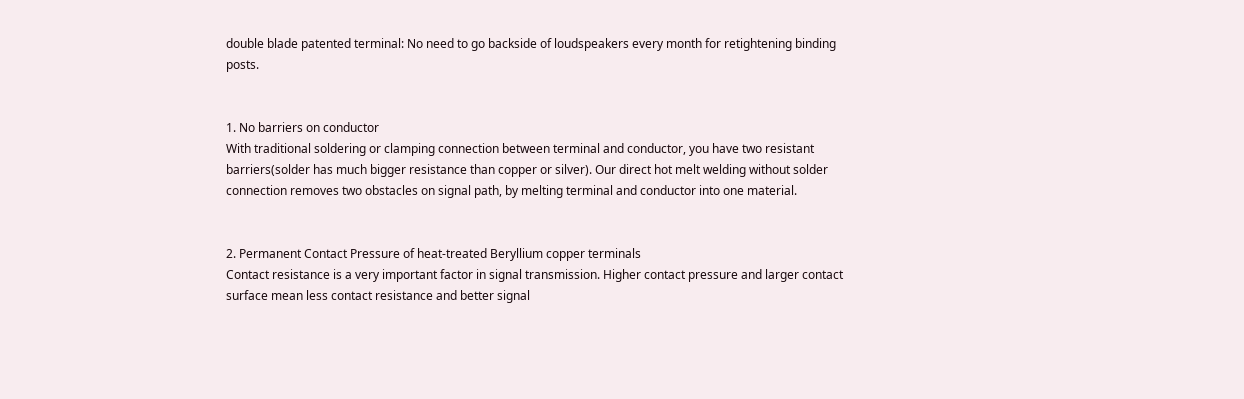double blade patented terminal: No need to go backside of loudspeakers every month for retightening binding posts.


1. No barriers on conductor
With traditional soldering or clamping connection between terminal and conductor, you have two resistant barriers(solder has much bigger resistance than copper or silver). Our direct hot melt welding without solder connection removes two obstacles on signal path, by melting terminal and conductor into one material.


2. Permanent Contact Pressure of heat-treated Beryllium copper terminals
Contact resistance is a very important factor in signal transmission. Higher contact pressure and larger contact surface mean less contact resistance and better signal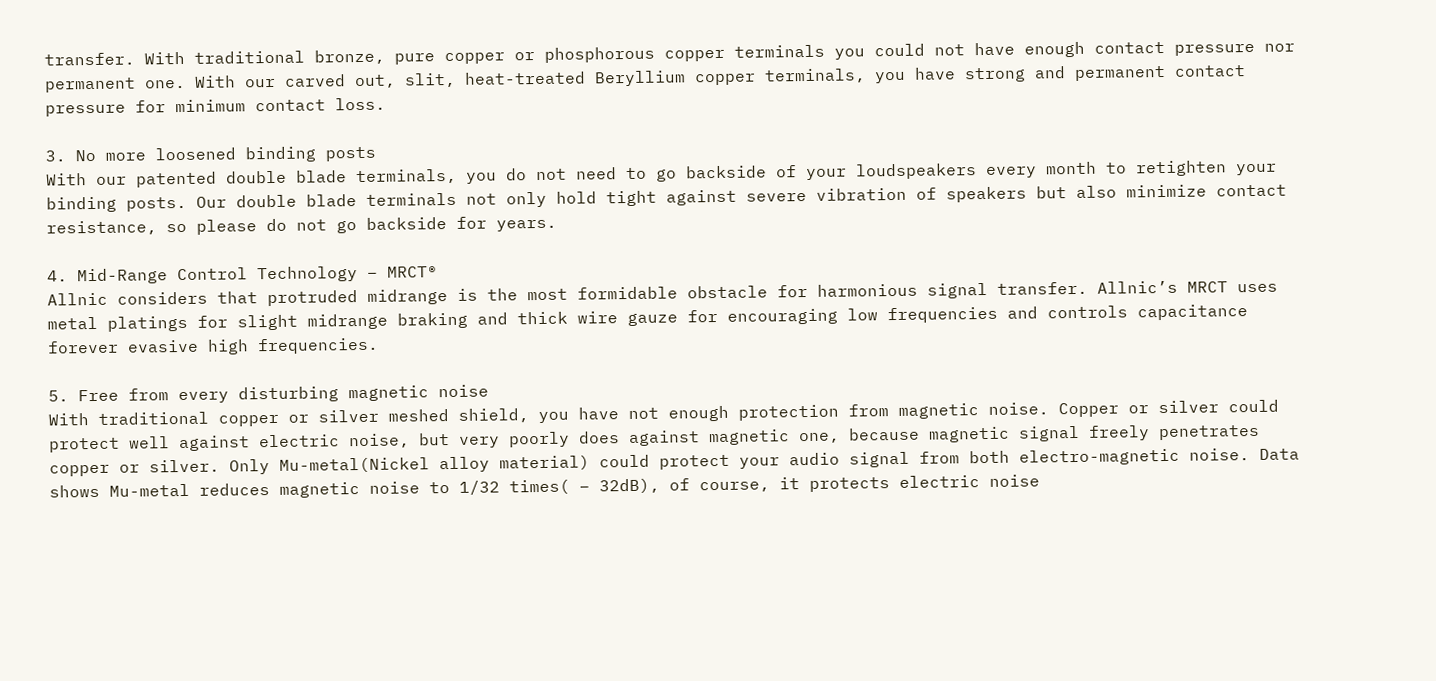transfer. With traditional bronze, pure copper or phosphorous copper terminals you could not have enough contact pressure nor permanent one. With our carved out, slit, heat-treated Beryllium copper terminals, you have strong and permanent contact pressure for minimum contact loss.

3. No more loosened binding posts
With our patented double blade terminals, you do not need to go backside of your loudspeakers every month to retighten your binding posts. Our double blade terminals not only hold tight against severe vibration of speakers but also minimize contact resistance, so please do not go backside for years.

4. Mid-Range Control Technology – MRCT®
Allnic considers that protruded midrange is the most formidable obstacle for harmonious signal transfer. Allnic’s MRCT uses metal platings for slight midrange braking and thick wire gauze for encouraging low frequencies and controls capacitance forever evasive high frequencies.

5. Free from every disturbing magnetic noise
With traditional copper or silver meshed shield, you have not enough protection from magnetic noise. Copper or silver could protect well against electric noise, but very poorly does against magnetic one, because magnetic signal freely penetrates copper or silver. Only Mu-metal(Nickel alloy material) could protect your audio signal from both electro-magnetic noise. Data shows Mu-metal reduces magnetic noise to 1/32 times( – 32dB), of course, it protects electric noise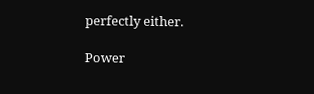perfectly either.

Power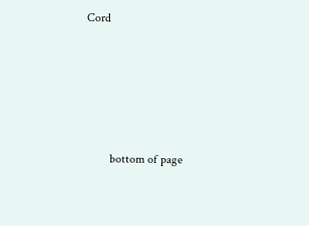Cord





        bottom of page